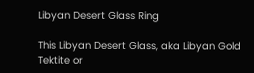Libyan Desert Glass Ring

This Libyan Desert Glass, aka Libyan Gold Tektite or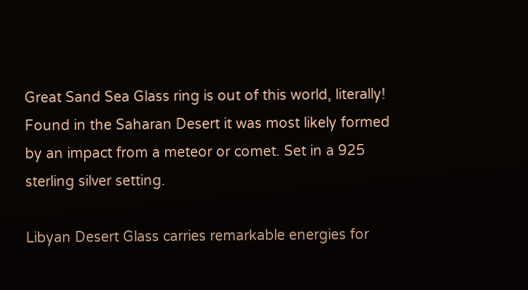Great Sand Sea Glass ring is out of this world, literally! Found in the Saharan Desert it was most likely formed by an impact from a meteor or comet. Set in a 925 sterling silver setting.

Libyan Desert Glass carries remarkable energies for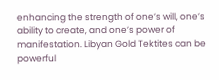enhancing the strength of one’s will, one’s ability to create, and one’s power of manifestation. Libyan Gold Tektites can be powerful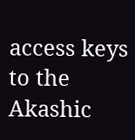access keys to the Akashic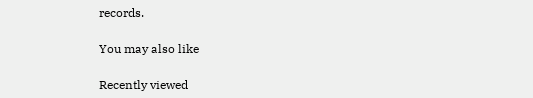records.

You may also like

Recently viewed